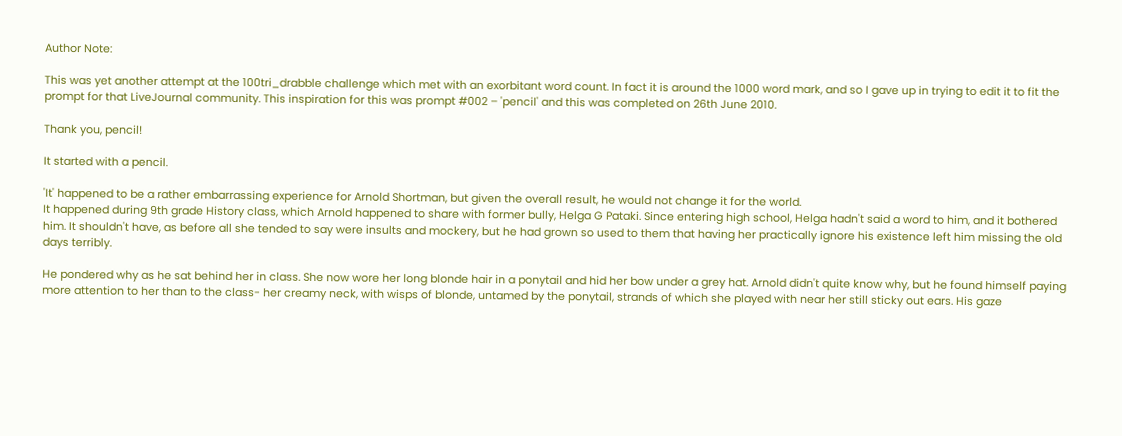Author Note:

This was yet another attempt at the 100tri_drabble challenge which met with an exorbitant word count. In fact it is around the 1000 word mark, and so I gave up in trying to edit it to fit the prompt for that LiveJournal community. This inspiration for this was prompt #002 – 'pencil' and this was completed on 26th June 2010.

Thank you, pencil!

It started with a pencil.

'It' happened to be a rather embarrassing experience for Arnold Shortman, but given the overall result, he would not change it for the world.
It happened during 9th grade History class, which Arnold happened to share with former bully, Helga G Pataki. Since entering high school, Helga hadn't said a word to him, and it bothered him. It shouldn't have, as before all she tended to say were insults and mockery, but he had grown so used to them that having her practically ignore his existence left him missing the old days terribly.

He pondered why as he sat behind her in class. She now wore her long blonde hair in a ponytail and hid her bow under a grey hat. Arnold didn't quite know why, but he found himself paying more attention to her than to the class- her creamy neck, with wisps of blonde, untamed by the ponytail, strands of which she played with near her still sticky out ears. His gaze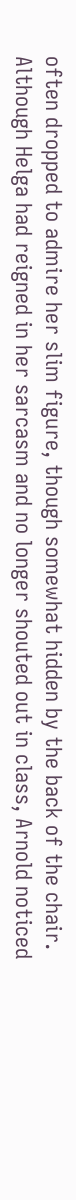often dropped to admire her slim figure, though somewhat hidden by the back of the chair. Although Helga had reigned in her sarcasm and no longer shouted out in class, Arnold noticed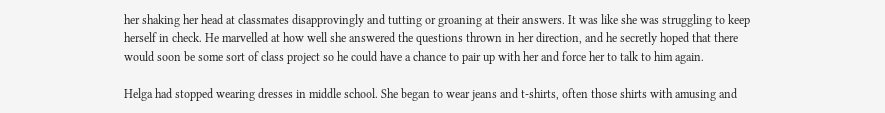her shaking her head at classmates disapprovingly and tutting or groaning at their answers. It was like she was struggling to keep herself in check. He marvelled at how well she answered the questions thrown in her direction, and he secretly hoped that there would soon be some sort of class project so he could have a chance to pair up with her and force her to talk to him again.

Helga had stopped wearing dresses in middle school. She began to wear jeans and t-shirts, often those shirts with amusing and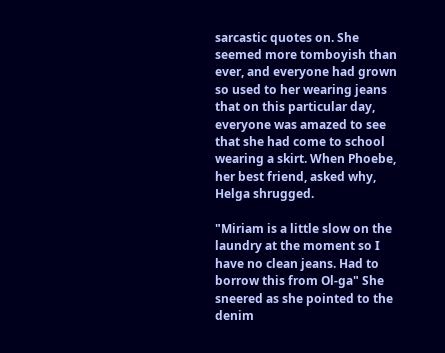sarcastic quotes on. She seemed more tomboyish than ever, and everyone had grown so used to her wearing jeans that on this particular day, everyone was amazed to see that she had come to school wearing a skirt. When Phoebe, her best friend, asked why, Helga shrugged.

"Miriam is a little slow on the laundry at the moment so I have no clean jeans. Had to borrow this from Ol-ga" She sneered as she pointed to the denim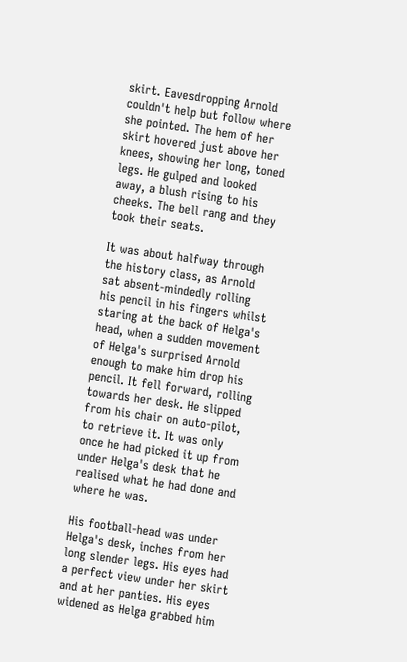skirt. Eavesdropping Arnold couldn't help but follow where she pointed. The hem of her skirt hovered just above her knees, showing her long, toned legs. He gulped and looked away, a blush rising to his cheeks. The bell rang and they took their seats.

It was about halfway through the history class, as Arnold sat absent-mindedly rolling his pencil in his fingers whilst staring at the back of Helga's head, when a sudden movement of Helga's surprised Arnold enough to make him drop his pencil. It fell forward, rolling towards her desk. He slipped from his chair on auto-pilot, to retrieve it. It was only once he had picked it up from under Helga's desk that he realised what he had done and where he was.

His football-head was under Helga's desk, inches from her long slender legs. His eyes had a perfect view under her skirt and at her panties. His eyes widened as Helga grabbed him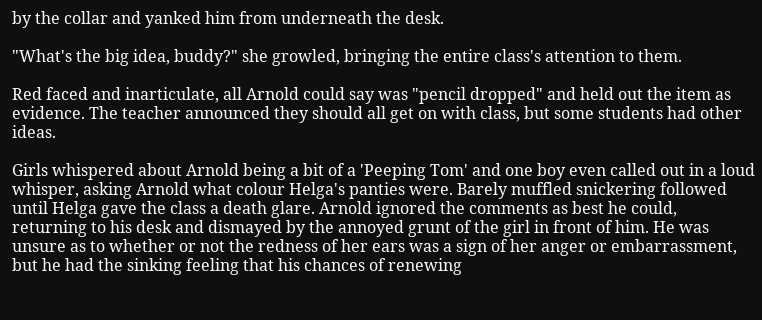by the collar and yanked him from underneath the desk.

"What's the big idea, buddy?" she growled, bringing the entire class's attention to them.

Red faced and inarticulate, all Arnold could say was "pencil dropped" and held out the item as evidence. The teacher announced they should all get on with class, but some students had other ideas.

Girls whispered about Arnold being a bit of a 'Peeping Tom' and one boy even called out in a loud whisper, asking Arnold what colour Helga's panties were. Barely muffled snickering followed until Helga gave the class a death glare. Arnold ignored the comments as best he could, returning to his desk and dismayed by the annoyed grunt of the girl in front of him. He was unsure as to whether or not the redness of her ears was a sign of her anger or embarrassment, but he had the sinking feeling that his chances of renewing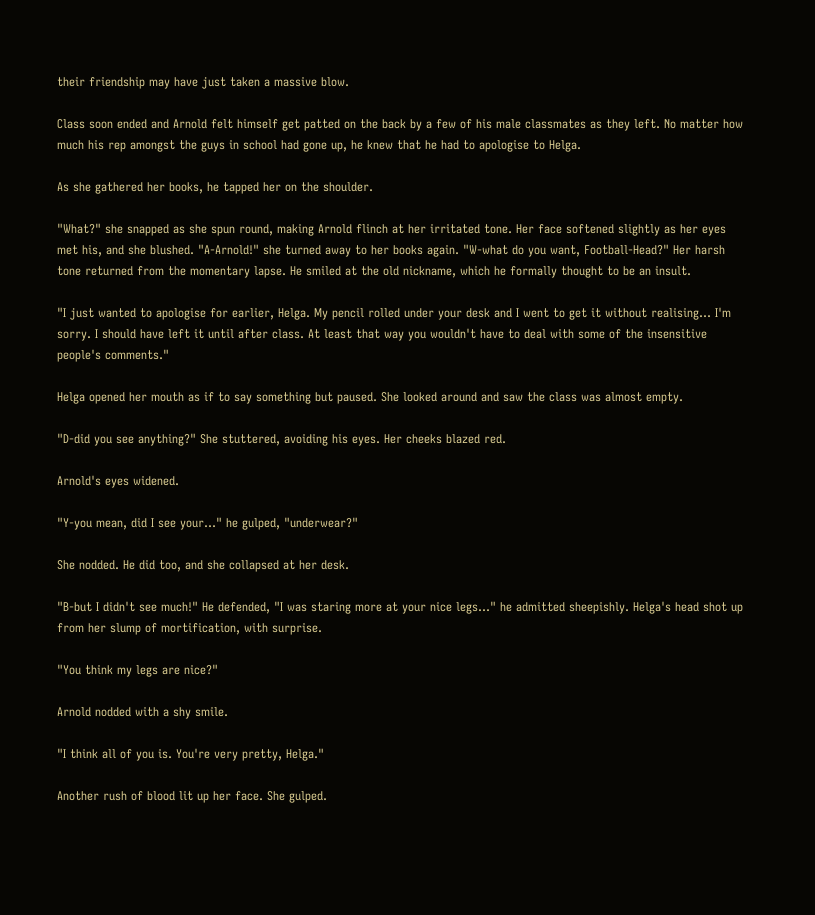their friendship may have just taken a massive blow.

Class soon ended and Arnold felt himself get patted on the back by a few of his male classmates as they left. No matter how much his rep amongst the guys in school had gone up, he knew that he had to apologise to Helga.

As she gathered her books, he tapped her on the shoulder.

"What?" she snapped as she spun round, making Arnold flinch at her irritated tone. Her face softened slightly as her eyes met his, and she blushed. "A-Arnold!" she turned away to her books again. "W-what do you want, Football-Head?" Her harsh tone returned from the momentary lapse. He smiled at the old nickname, which he formally thought to be an insult.

"I just wanted to apologise for earlier, Helga. My pencil rolled under your desk and I went to get it without realising… I'm sorry. I should have left it until after class. At least that way you wouldn't have to deal with some of the insensitive people's comments."

Helga opened her mouth as if to say something but paused. She looked around and saw the class was almost empty.

"D-did you see anything?" She stuttered, avoiding his eyes. Her cheeks blazed red.

Arnold's eyes widened.

"Y-you mean, did I see your…" he gulped, "underwear?"

She nodded. He did too, and she collapsed at her desk.

"B-but I didn't see much!" He defended, "I was staring more at your nice legs..." he admitted sheepishly. Helga's head shot up from her slump of mortification, with surprise.

"You think my legs are nice?"

Arnold nodded with a shy smile.

"I think all of you is. You're very pretty, Helga."

Another rush of blood lit up her face. She gulped.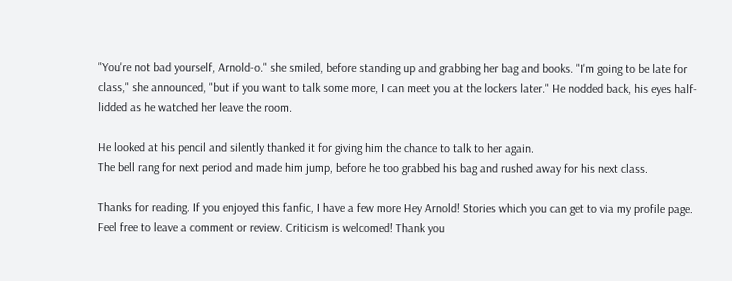"You're not bad yourself, Arnold-o." she smiled, before standing up and grabbing her bag and books. "I'm going to be late for class," she announced, "but if you want to talk some more, I can meet you at the lockers later." He nodded back, his eyes half-lidded as he watched her leave the room.

He looked at his pencil and silently thanked it for giving him the chance to talk to her again.
The bell rang for next period and made him jump, before he too grabbed his bag and rushed away for his next class.

Thanks for reading. If you enjoyed this fanfic, I have a few more Hey Arnold! Stories which you can get to via my profile page. Feel free to leave a comment or review. Criticism is welcomed! Thank you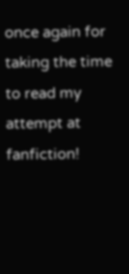once again for taking the time to read my attempt at fanfiction!